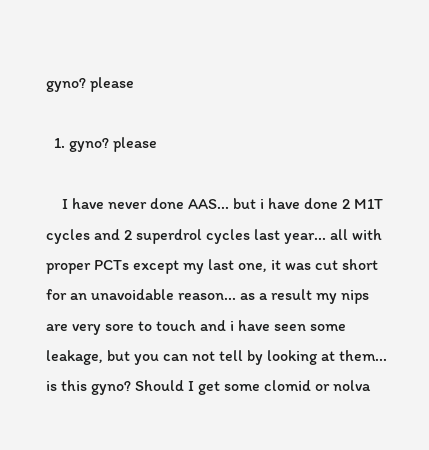gyno? please

  1. gyno? please

    I have never done AAS... but i have done 2 M1T cycles and 2 superdrol cycles last year... all with proper PCTs except my last one, it was cut short for an unavoidable reason... as a result my nips are very sore to touch and i have seen some leakage, but you can not tell by looking at them... is this gyno? Should I get some clomid or nolva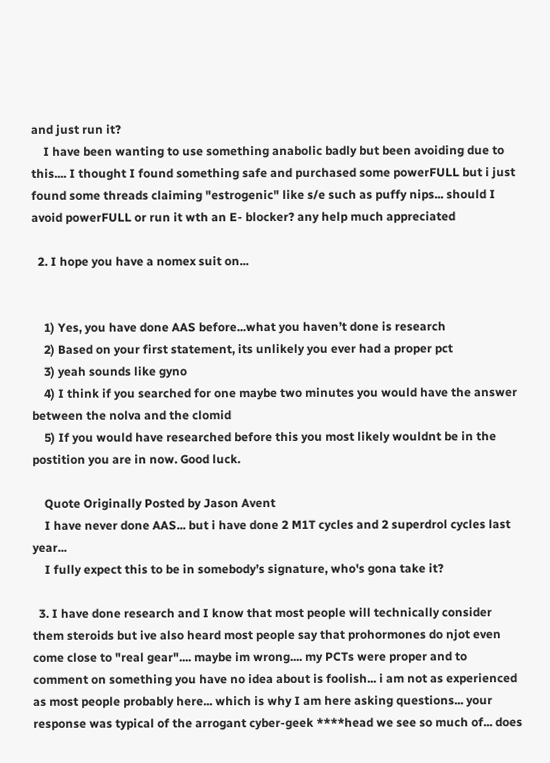and just run it?
    I have been wanting to use something anabolic badly but been avoiding due to this.... I thought I found something safe and purchased some powerFULL but i just found some threads claiming "estrogenic" like s/e such as puffy nips... should I avoid powerFULL or run it wth an E- blocker? any help much appreciated

  2. I hope you have a nomex suit on...


    1) Yes, you have done AAS before...what you haven’t done is research
    2) Based on your first statement, its unlikely you ever had a proper pct
    3) yeah sounds like gyno
    4) I think if you searched for one maybe two minutes you would have the answer between the nolva and the clomid
    5) If you would have researched before this you most likely wouldnt be in the postition you are in now. Good luck.

    Quote Originally Posted by Jason Avent
    I have never done AAS... but i have done 2 M1T cycles and 2 superdrol cycles last year...
    I fully expect this to be in somebody’s signature, who's gona take it?

  3. I have done research and I know that most people will technically consider them steroids but ive also heard most people say that prohormones do njot even come close to "real gear".... maybe im wrong.... my PCTs were proper and to comment on something you have no idea about is foolish... i am not as experienced as most people probably here... which is why I am here asking questions... your response was typical of the arrogant cyber-geek ****head we see so much of... does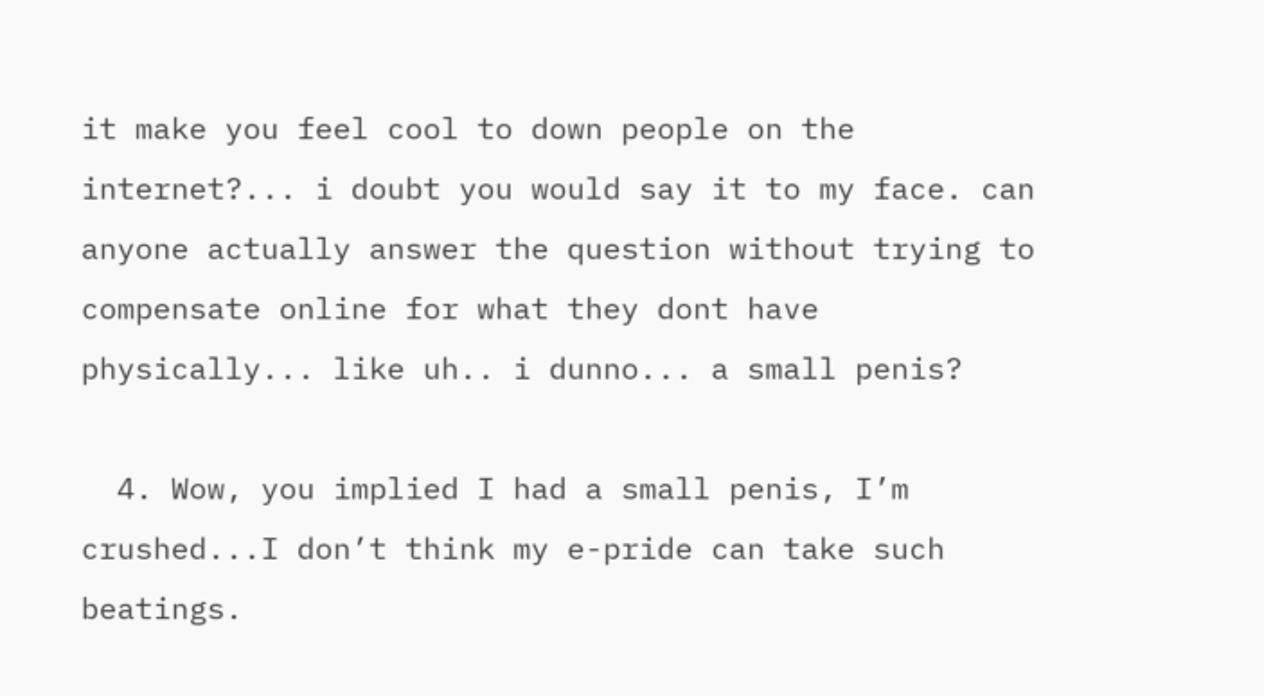it make you feel cool to down people on the internet?... i doubt you would say it to my face. can anyone actually answer the question without trying to compensate online for what they dont have physically... like uh.. i dunno... a small penis?

  4. Wow, you implied I had a small penis, I’m crushed...I don’t think my e-pride can take such beatings.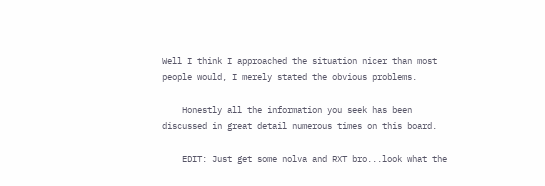Well I think I approached the situation nicer than most people would, I merely stated the obvious problems.

    Honestly all the information you seek has been discussed in great detail numerous times on this board.

    EDIT: Just get some nolva and RXT bro...look what the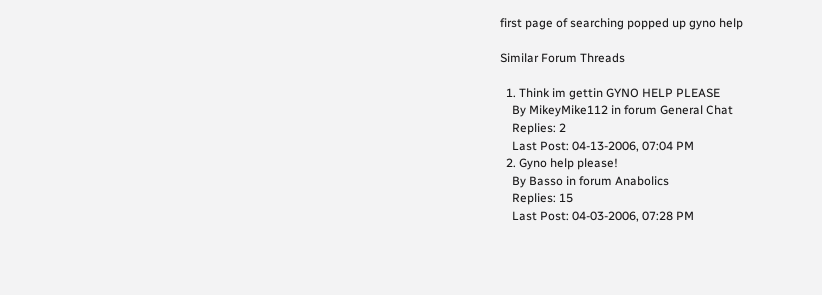first page of searching popped up gyno help

Similar Forum Threads

  1. Think im gettin GYNO HELP PLEASE
    By MikeyMike112 in forum General Chat
    Replies: 2
    Last Post: 04-13-2006, 07:04 PM
  2. Gyno help please!
    By Basso in forum Anabolics
    Replies: 15
    Last Post: 04-03-2006, 07:28 PM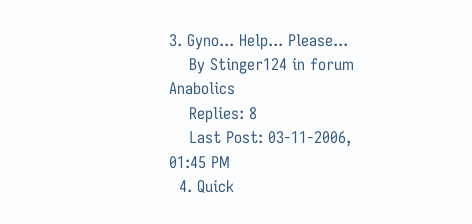3. Gyno... Help... Please...
    By Stinger124 in forum Anabolics
    Replies: 8
    Last Post: 03-11-2006, 01:45 PM
  4. Quick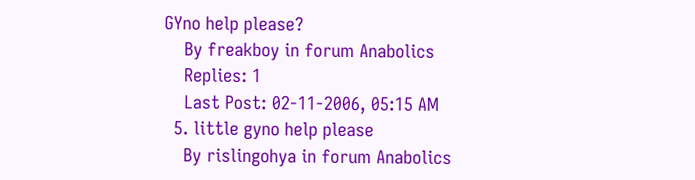GYno help please?
    By freakboy in forum Anabolics
    Replies: 1
    Last Post: 02-11-2006, 05:15 AM
  5. little gyno help please
    By rislingohya in forum Anabolics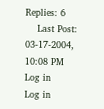Replies: 6
    Last Post: 03-17-2004, 10:08 PM
Log in
Log in